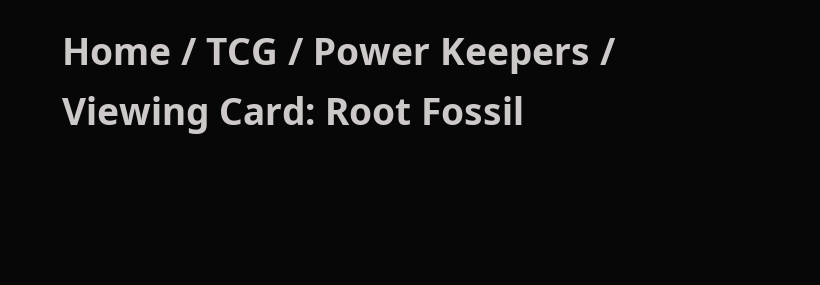Home / TCG / Power Keepers / Viewing Card: Root Fossil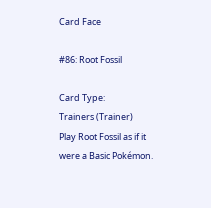Card Face

#86: Root Fossil

Card Type:
Trainers (Trainer)
Play Root Fossil as if it were a Basic Pokémon.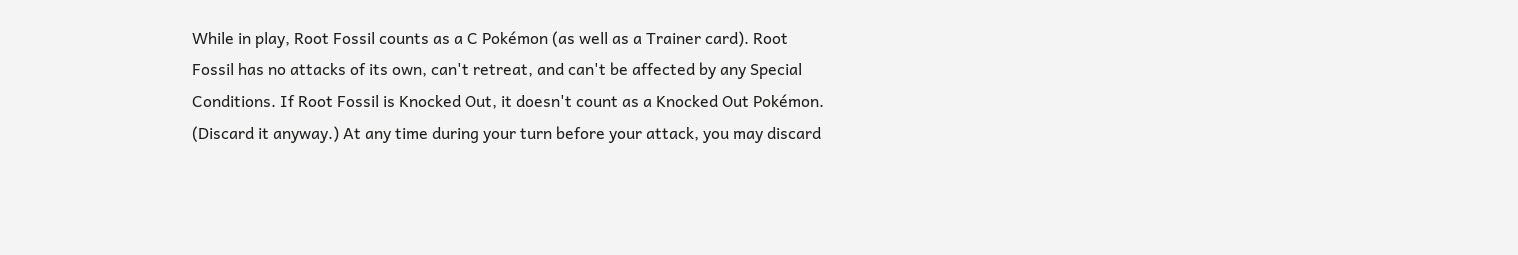While in play, Root Fossil counts as a C Pokémon (as well as a Trainer card). Root Fossil has no attacks of its own, can't retreat, and can't be affected by any Special Conditions. If Root Fossil is Knocked Out, it doesn't count as a Knocked Out Pokémon. (Discard it anyway.) At any time during your turn before your attack, you may discard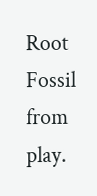Root Fossil from play.